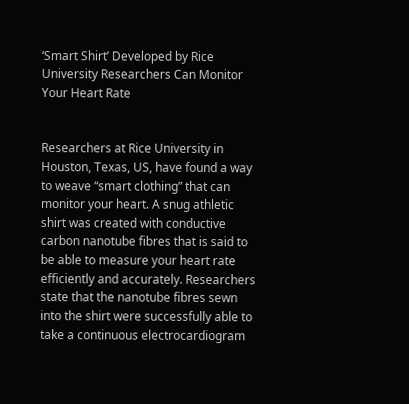‘Smart Shirt’ Developed by Rice University Researchers Can Monitor Your Heart Rate


Researchers at Rice University in Houston, Texas, US, have found a way to weave “smart clothing” that can monitor your heart. A snug athletic shirt was created with conductive carbon nanotube fibres that is said to be able to measure your heart rate efficiently and accurately. Researchers state that the nanotube fibres sewn into the shirt were successfully able to take a continuous electrocardiogram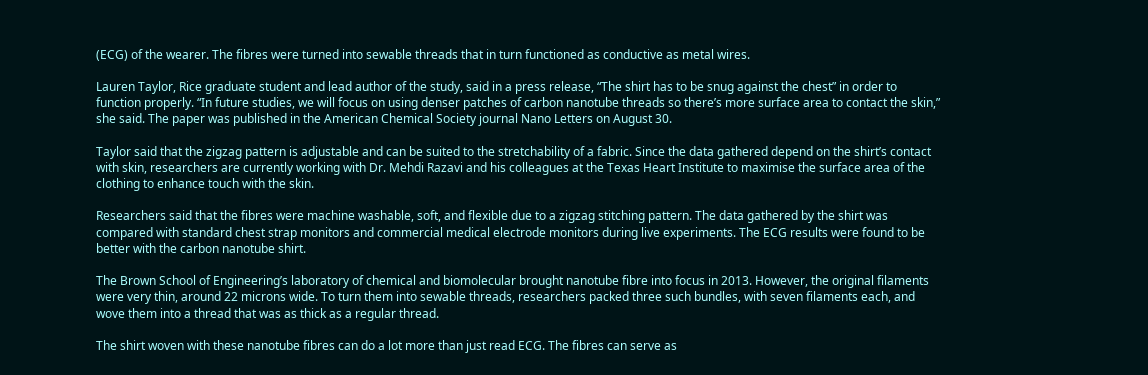(ECG) of the wearer. The fibres were turned into sewable threads that in turn functioned as conductive as metal wires.

Lauren Taylor, Rice graduate student and lead author of the study, said in a press release, “The shirt has to be snug against the chest” in order to function properly. “In future studies, we will focus on using denser patches of carbon nanotube threads so there’s more surface area to contact the skin,” she said. The paper was published in the American Chemical Society journal Nano Letters on August 30.

Taylor said that the zigzag pattern is adjustable and can be suited to the stretchability of a fabric. Since the data gathered depend on the shirt’s contact with skin, researchers are currently working with Dr. Mehdi Razavi and his colleagues at the Texas Heart Institute to maximise the surface area of the clothing to enhance touch with the skin.

Researchers said that the fibres were machine washable, soft, and flexible due to a zigzag stitching pattern. The data gathered by the shirt was compared with standard chest strap monitors and commercial medical electrode monitors during live experiments. The ECG results were found to be better with the carbon nanotube shirt.

The Brown School of Engineering’s laboratory of chemical and biomolecular brought nanotube fibre into focus in 2013. However, the original filaments were very thin, around 22 microns wide. To turn them into sewable threads, researchers packed three such bundles, with seven filaments each, and wove them into a thread that was as thick as a regular thread.

The shirt woven with these nanotube fibres can do a lot more than just read ECG. The fibres can serve as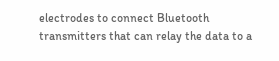electrodes to connect Bluetooth transmitters that can relay the data to a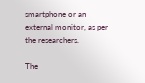smartphone or an external monitor, as per the researchers.

The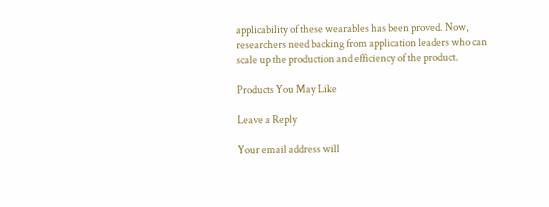applicability of these wearables has been proved. Now, researchers need backing from application leaders who can scale up the production and efficiency of the product.

Products You May Like

Leave a Reply

Your email address will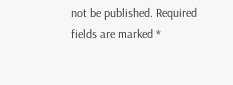not be published. Required fields are marked *